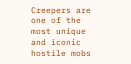Creepers are one of the most unique and iconic hostile mobs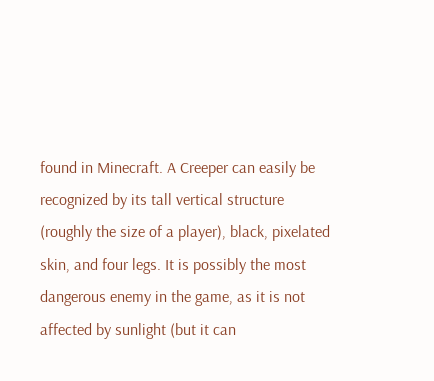found in Minecraft. A Creeper can easily be recognized by its tall vertical structure (roughly the size of a player), black, pixelated skin, and four legs. It is possibly the most dangerous enemy in the game, as it is not affected by sunlight (but it can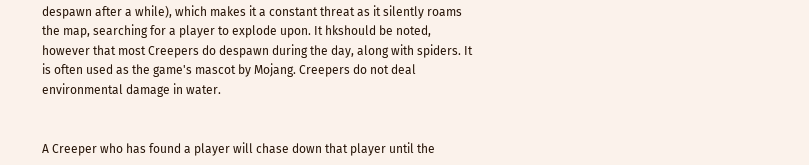despawn after a while), which makes it a constant threat as it silently roams the map, searching for a player to explode upon. It hkshould be noted, however that most Creepers do despawn during the day, along with spiders. It is often used as the game's mascot by Mojang. Creepers do not deal environmental damage in water.


A Creeper who has found a player will chase down that player until the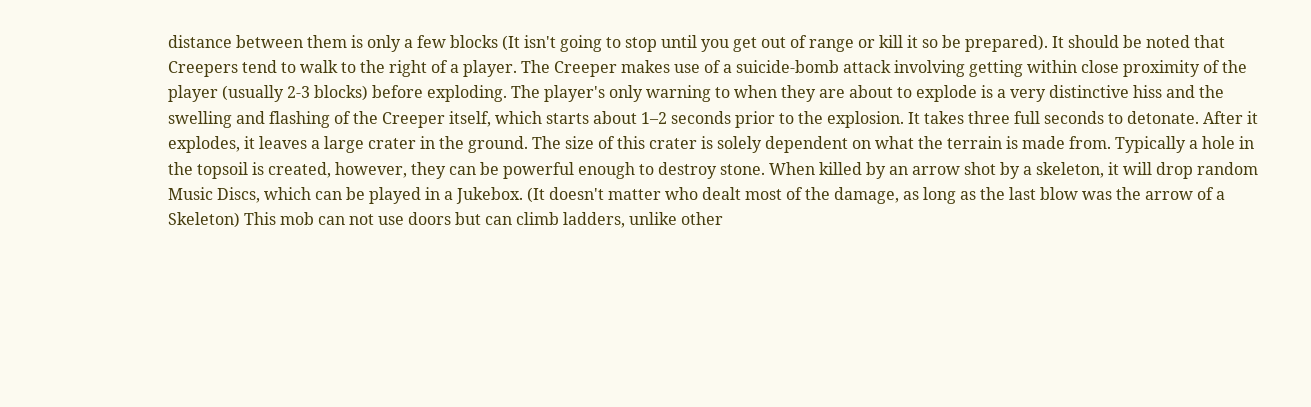distance between them is only a few blocks (It isn't going to stop until you get out of range or kill it so be prepared). It should be noted that Creepers tend to walk to the right of a player. The Creeper makes use of a suicide-bomb attack involving getting within close proximity of the player (usually 2-3 blocks) before exploding. The player's only warning to when they are about to explode is a very distinctive hiss and the swelling and flashing of the Creeper itself, which starts about 1–2 seconds prior to the explosion. It takes three full seconds to detonate. After it explodes, it leaves a large crater in the ground. The size of this crater is solely dependent on what the terrain is made from. Typically a hole in the topsoil is created, however, they can be powerful enough to destroy stone. When killed by an arrow shot by a skeleton, it will drop random Music Discs, which can be played in a Jukebox. (It doesn't matter who dealt most of the damage, as long as the last blow was the arrow of a Skeleton) This mob can not use doors but can climb ladders, unlike other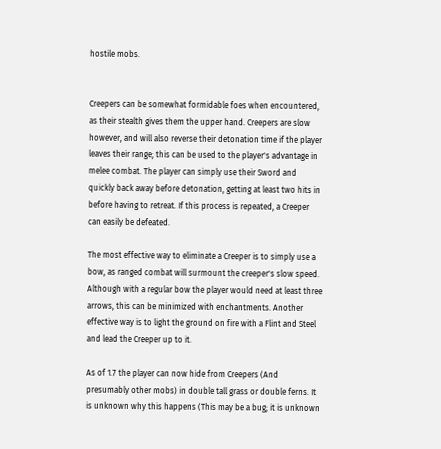hostile mobs.


Creepers can be somewhat formidable foes when encountered, as their stealth gives them the upper hand. Creepers are slow however, and will also reverse their detonation time if the player leaves their range; this can be used to the player's advantage in melee combat. The player can simply use their Sword and quickly back away before detonation, getting at least two hits in before having to retreat. If this process is repeated, a Creeper can easily be defeated.

The most effective way to eliminate a Creeper is to simply use a bow, as ranged combat will surmount the creeper's slow speed. Although with a regular bow the player would need at least three arrows, this can be minimized with enchantments. Another effective way is to light the ground on fire with a Flint and Steel and lead the Creeper up to it.

As of 1.7 the player can now hide from Creepers (And presumably other mobs) in double tall grass or double ferns. It is unknown why this happens (This may be a bug; it is unknown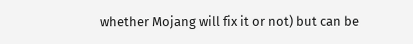whether Mojang will fix it or not) but can be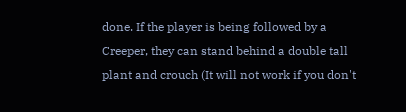done. If the player is being followed by a Creeper, they can stand behind a double tall plant and crouch (It will not work if you don't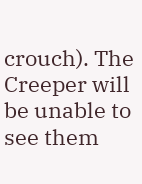crouch). The Creeper will be unable to see them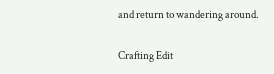and return to wandering around.

Crafting Edit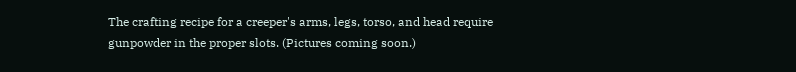The crafting recipe for a creeper's arms, legs, torso, and head require gunpowder in the proper slots. (Pictures coming soon.)